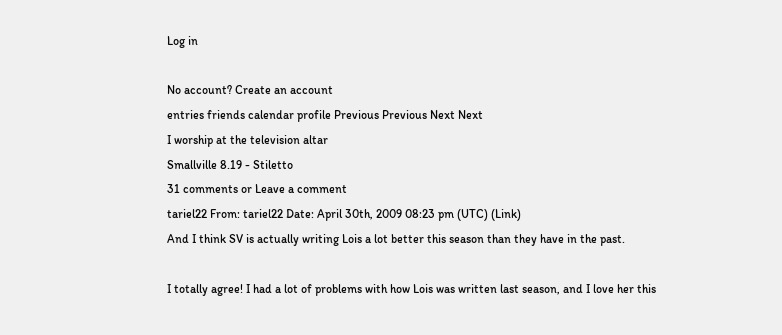Log in

No account? Create an account
entries friends calendar profile Previous Previous Next Next
I worship at the television altar
Smallville 8.19 - Stiletto
31 comments or Leave a comment
tariel22 From: tariel22 Date: April 30th, 2009 08:23 pm (UTC) (Link)
And I think SV is actually writing Lois a lot better this season than they have in the past.

I totally agree! I had a lot of problems with how Lois was written last season, and I love her this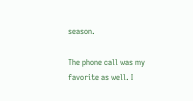season.

The phone call was my favorite as well. I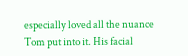especially loved all the nuance Tom put into it. His facial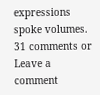expressions spoke volumes.
31 comments or Leave a comment